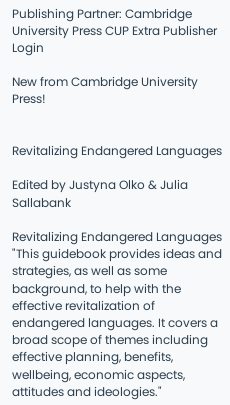Publishing Partner: Cambridge University Press CUP Extra Publisher Login

New from Cambridge University Press!


Revitalizing Endangered Languages

Edited by Justyna Olko & Julia Sallabank

Revitalizing Endangered Languages "This guidebook provides ideas and strategies, as well as some background, to help with the effective revitalization of endangered languages. It covers a broad scope of themes including effective planning, benefits, wellbeing, economic aspects, attitudes and ideologies."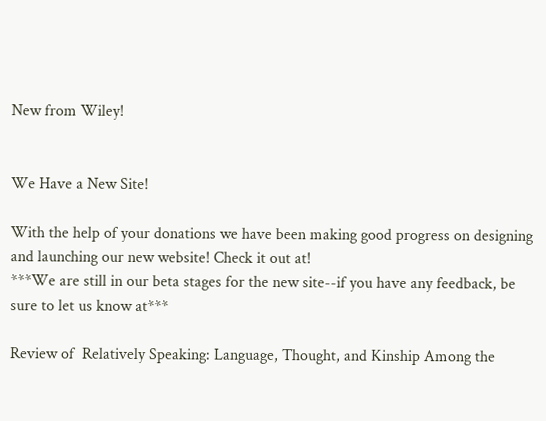New from Wiley!


We Have a New Site!

With the help of your donations we have been making good progress on designing and launching our new website! Check it out at!
***We are still in our beta stages for the new site--if you have any feedback, be sure to let us know at***

Review of  Relatively Speaking: Language, Thought, and Kinship Among the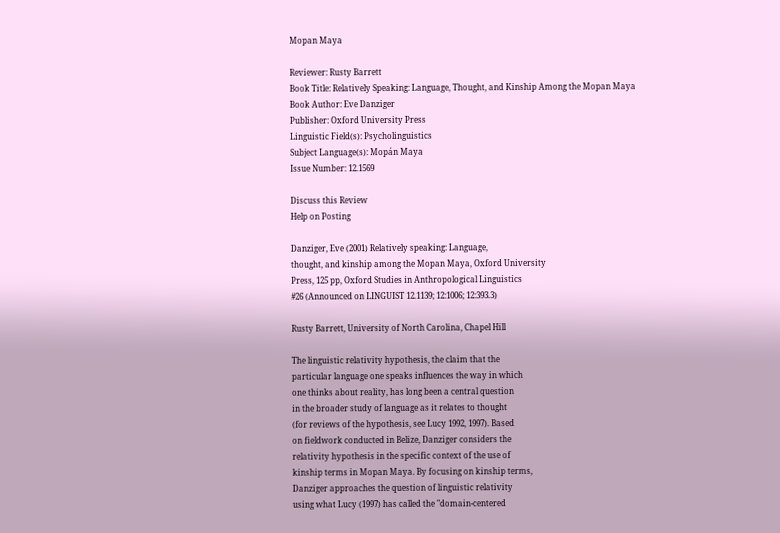Mopan Maya

Reviewer: Rusty Barrett
Book Title: Relatively Speaking: Language, Thought, and Kinship Among the Mopan Maya
Book Author: Eve Danziger
Publisher: Oxford University Press
Linguistic Field(s): Psycholinguistics
Subject Language(s): Mopán Maya
Issue Number: 12.1569

Discuss this Review
Help on Posting

Danziger, Eve (2001) Relatively speaking: Language,
thought, and kinship among the Mopan Maya, Oxford University
Press, 125 pp, Oxford Studies in Anthropological Linguistics
#26 (Announced on LINGUIST 12.1139; 12:1006; 12:393.3)

Rusty Barrett, University of North Carolina, Chapel Hill

The linguistic relativity hypothesis, the claim that the
particular language one speaks influences the way in which
one thinks about reality, has long been a central question
in the broader study of language as it relates to thought
(for reviews of the hypothesis, see Lucy 1992, 1997). Based
on fieldwork conducted in Belize, Danziger considers the
relativity hypothesis in the specific context of the use of
kinship terms in Mopan Maya. By focusing on kinship terms,
Danziger approaches the question of linguistic relativity
using what Lucy (1997) has called the "domain-centered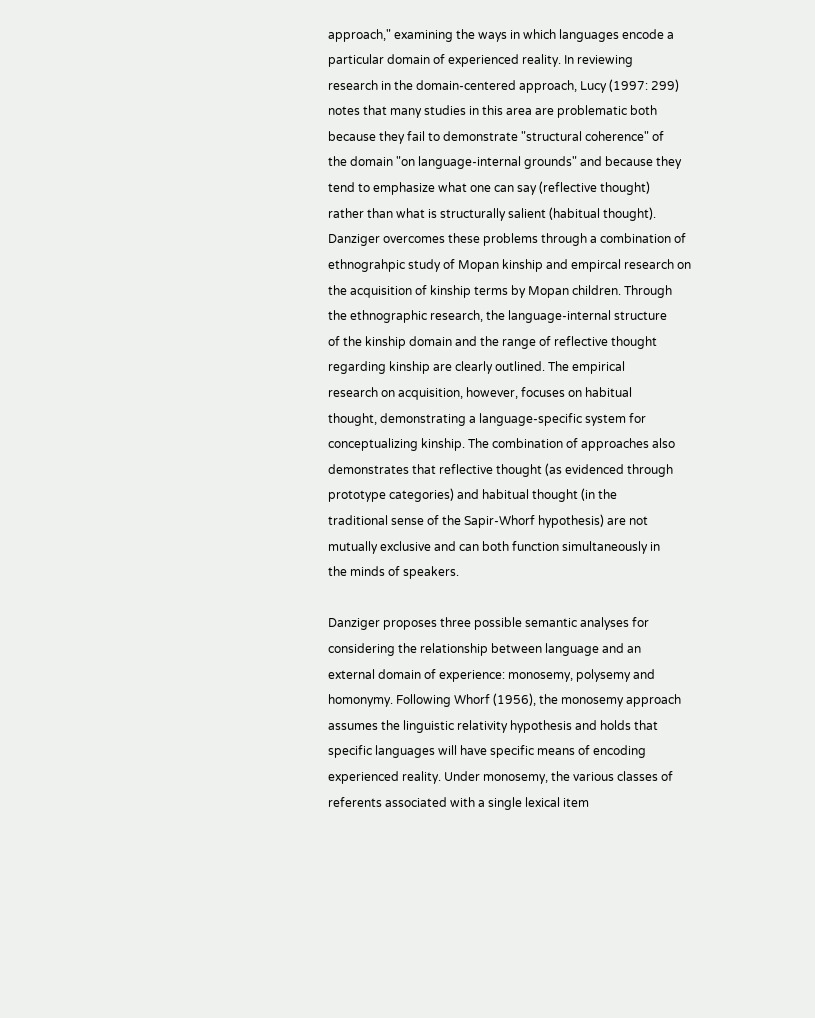approach," examining the ways in which languages encode a
particular domain of experienced reality. In reviewing
research in the domain-centered approach, Lucy (1997: 299)
notes that many studies in this area are problematic both
because they fail to demonstrate "structural coherence" of
the domain "on language-internal grounds" and because they
tend to emphasize what one can say (reflective thought)
rather than what is structurally salient (habitual thought).
Danziger overcomes these problems through a combination of
ethnograhpic study of Mopan kinship and empircal research on
the acquisition of kinship terms by Mopan children. Through
the ethnographic research, the language-internal structure
of the kinship domain and the range of reflective thought
regarding kinship are clearly outlined. The empirical
research on acquisition, however, focuses on habitual
thought, demonstrating a language-specific system for
conceptualizing kinship. The combination of approaches also
demonstrates that reflective thought (as evidenced through
prototype categories) and habitual thought (in the
traditional sense of the Sapir-Whorf hypothesis) are not
mutually exclusive and can both function simultaneously in
the minds of speakers.

Danziger proposes three possible semantic analyses for
considering the relationship between language and an
external domain of experience: monosemy, polysemy and
homonymy. Following Whorf (1956), the monosemy approach
assumes the linguistic relativity hypothesis and holds that
specific languages will have specific means of encoding
experienced reality. Under monosemy, the various classes of
referents associated with a single lexical item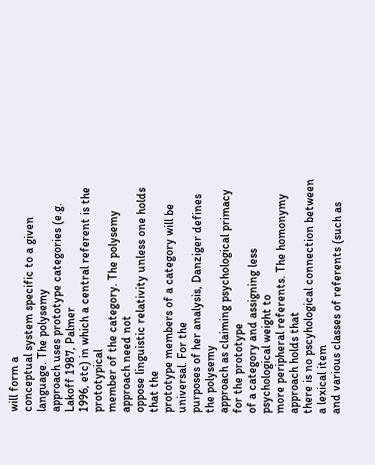will form a
conceptual system specific to a given language. The polysemy
approach uses prototype categories (e.g. Lakoff 1987, Palmer
1996, etc) in which a central referent is the prototypical
member of the category. The polysemy approach need not
oppose linguistic relativity unless one holds that the
prototype members of a category will be universal. For the
purposes of her analysis, Danziger defines the polysemy
approach as claiming psychological primacy for the prototype
of a category and assigning less psychological weight to
more peripheral referents. The homonymy approach holds that
there is no pscyhological connection between a lexical item
and various classes of referents (such as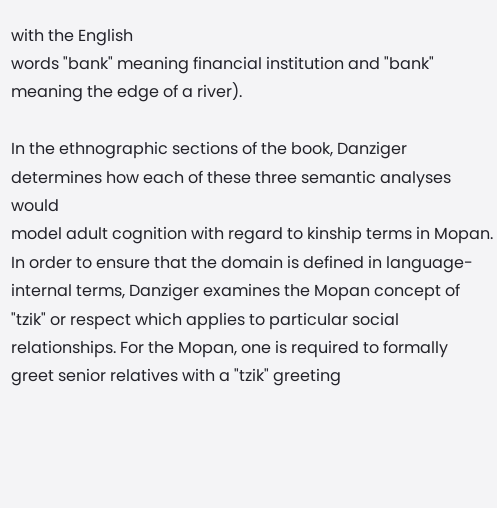with the English
words "bank" meaning financial institution and "bank"
meaning the edge of a river).

In the ethnographic sections of the book, Danziger
determines how each of these three semantic analyses would
model adult cognition with regard to kinship terms in Mopan.
In order to ensure that the domain is defined in language-
internal terms, Danziger examines the Mopan concept of
"tzik" or respect which applies to particular social
relationships. For the Mopan, one is required to formally
greet senior relatives with a "tzik" greeting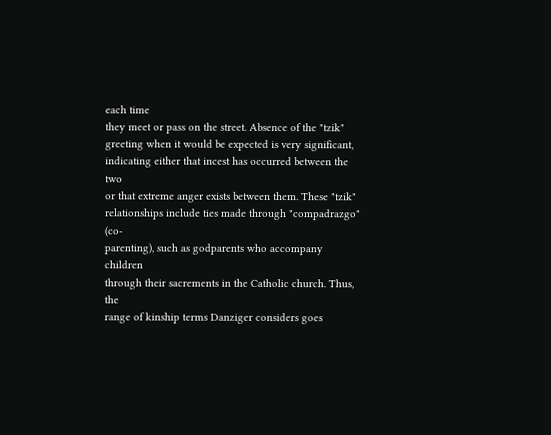each time
they meet or pass on the street. Absence of the "tzik"
greeting when it would be expected is very significant,
indicating either that incest has occurred between the two
or that extreme anger exists between them. These "tzik"
relationships include ties made through "compadrazgo" (co-
parenting), such as godparents who accompany children
through their sacrements in the Catholic church. Thus, the
range of kinship terms Danziger considers goes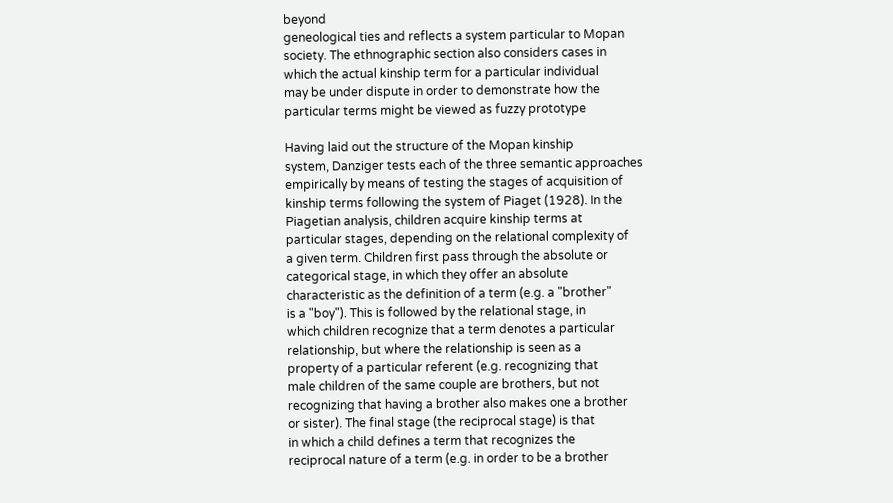beyond
geneological ties and reflects a system particular to Mopan
society. The ethnographic section also considers cases in
which the actual kinship term for a particular individual
may be under dispute in order to demonstrate how the
particular terms might be viewed as fuzzy prototype

Having laid out the structure of the Mopan kinship
system, Danziger tests each of the three semantic approaches
empirically by means of testing the stages of acquisition of
kinship terms following the system of Piaget (1928). In the
Piagetian analysis, children acquire kinship terms at
particular stages, depending on the relational complexity of
a given term. Children first pass through the absolute or
categorical stage, in which they offer an absolute
characteristic as the definition of a term (e.g. a "brother"
is a "boy"). This is followed by the relational stage, in
which children recognize that a term denotes a particular
relationship, but where the relationship is seen as a
property of a particular referent (e.g. recognizing that
male children of the same couple are brothers, but not
recognizing that having a brother also makes one a brother
or sister). The final stage (the reciprocal stage) is that
in which a child defines a term that recognizes the
reciprocal nature of a term (e.g. in order to be a brother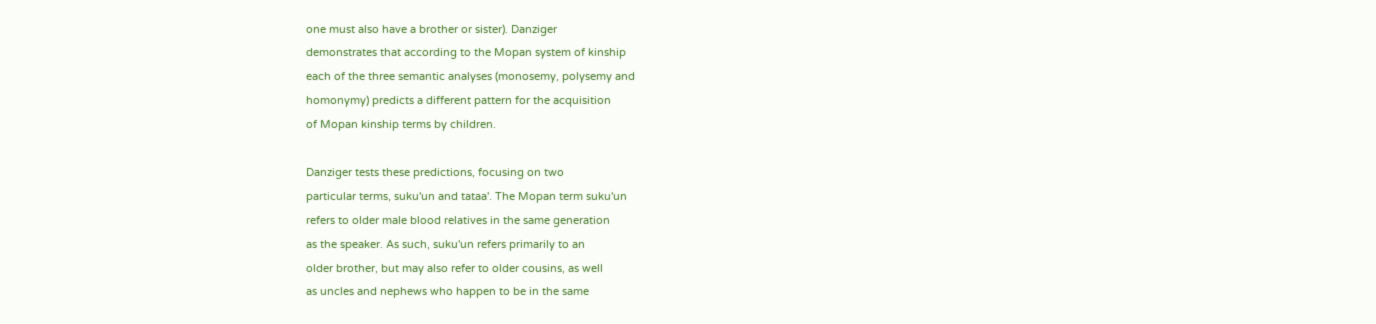one must also have a brother or sister). Danziger
demonstrates that according to the Mopan system of kinship
each of the three semantic analyses (monosemy, polysemy and
homonymy) predicts a different pattern for the acquisition
of Mopan kinship terms by children.

Danziger tests these predictions, focusing on two
particular terms, suku'un and tataa'. The Mopan term suku'un
refers to older male blood relatives in the same generation
as the speaker. As such, suku'un refers primarily to an
older brother, but may also refer to older cousins, as well
as uncles and nephews who happen to be in the same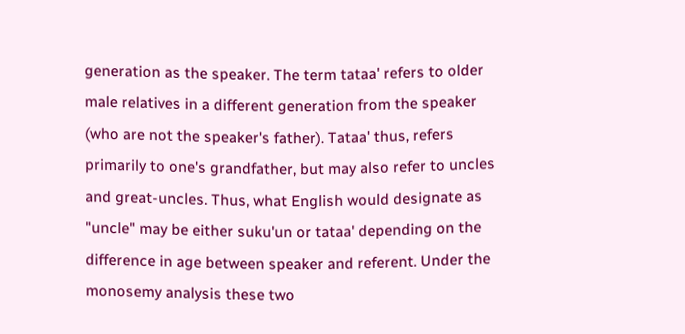generation as the speaker. The term tataa' refers to older
male relatives in a different generation from the speaker
(who are not the speaker's father). Tataa' thus, refers
primarily to one's grandfather, but may also refer to uncles
and great-uncles. Thus, what English would designate as
"uncle" may be either suku'un or tataa' depending on the
difference in age between speaker and referent. Under the
monosemy analysis these two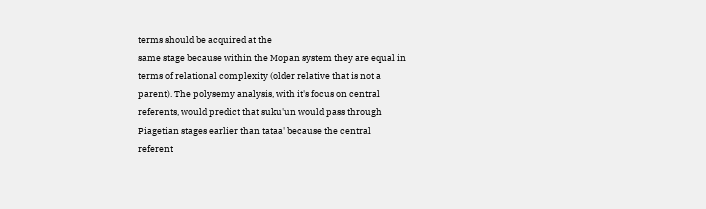terms should be acquired at the
same stage because within the Mopan system they are equal in
terms of relational complexity (older relative that is not a
parent). The polysemy analysis, with it's focus on central
referents, would predict that suku'un would pass through
Piagetian stages earlier than tataa' because the central
referent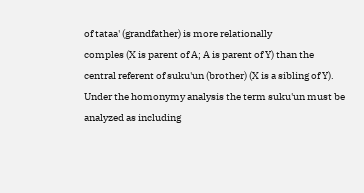of tataa' (grandfather) is more relationally
comples (X is parent of A; A is parent of Y) than the
central referent of suku'un (brother) (X is a sibling of Y).
Under the homonymy analysis the term suku'un must be
analyzed as including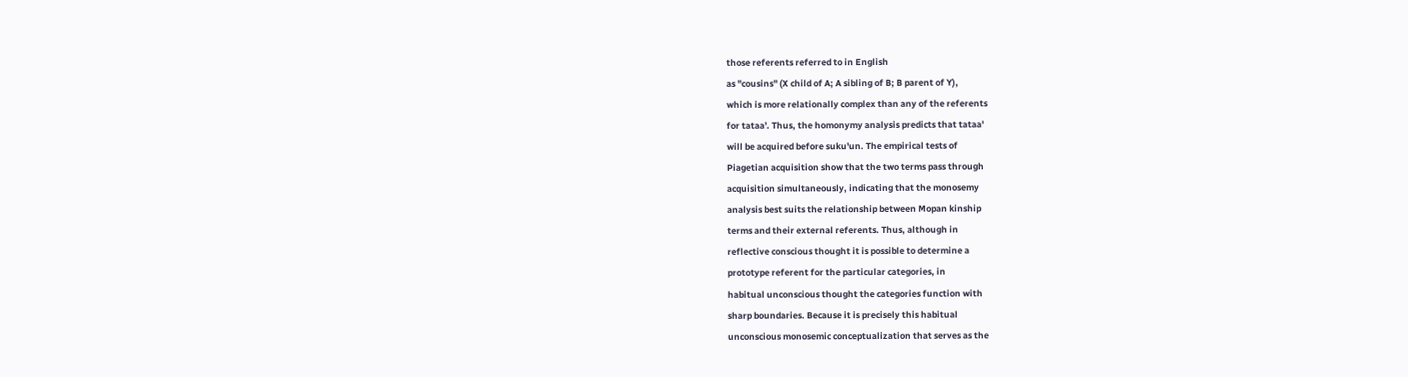those referents referred to in English
as "cousins" (X child of A; A sibling of B; B parent of Y),
which is more relationally complex than any of the referents
for tataa'. Thus, the homonymy analysis predicts that tataa'
will be acquired before suku'un. The empirical tests of
Piagetian acquisition show that the two terms pass through
acquisition simultaneously, indicating that the monosemy
analysis best suits the relationship between Mopan kinship
terms and their external referents. Thus, although in
reflective conscious thought it is possible to determine a
prototype referent for the particular categories, in
habitual unconscious thought the categories function with
sharp boundaries. Because it is precisely this habitual
unconscious monosemic conceptualization that serves as the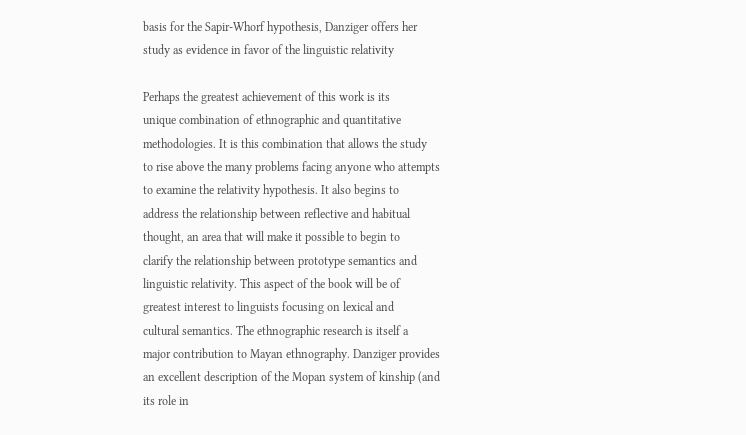basis for the Sapir-Whorf hypothesis, Danziger offers her
study as evidence in favor of the linguistic relativity

Perhaps the greatest achievement of this work is its
unique combination of ethnographic and quantitative
methodologies. It is this combination that allows the study
to rise above the many problems facing anyone who attempts
to examine the relativity hypothesis. It also begins to
address the relationship between reflective and habitual
thought, an area that will make it possible to begin to
clarify the relationship between prototype semantics and
linguistic relativity. This aspect of the book will be of
greatest interest to linguists focusing on lexical and
cultural semantics. The ethnographic research is itself a
major contribution to Mayan ethnography. Danziger provides
an excellent description of the Mopan system of kinship (and
its role in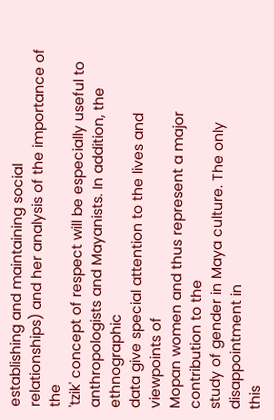establishing and maintaining social
relationships) and her analysis of the importance of the
'tzik' concept of respect will be especially useful to
anthropologists and Mayanists. In addition, the ethnographic
data give special attention to the lives and viewpoints of
Mopan women and thus represent a major contribution to the
study of gender in Maya culture. The only disappointment in
this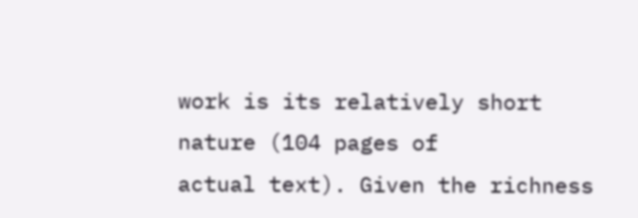work is its relatively short nature (104 pages of
actual text). Given the richness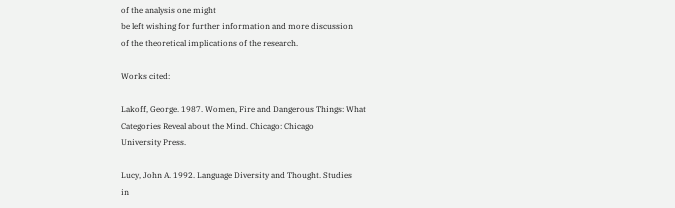of the analysis one might
be left wishing for further information and more discussion
of the theoretical implications of the research.

Works cited:

Lakoff, George. 1987. Women, Fire and Dangerous Things: What
Categories Reveal about the Mind. Chicago: Chicago
University Press.

Lucy, John A. 1992. Language Diversity and Thought. Studies
in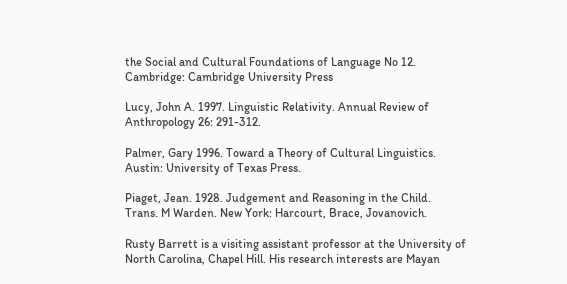the Social and Cultural Foundations of Language No 12.
Cambridge: Cambridge University Press

Lucy, John A. 1997. Linguistic Relativity. Annual Review of
Anthropology 26: 291-312.

Palmer, Gary 1996. Toward a Theory of Cultural Linguistics.
Austin: University of Texas Press.

Piaget, Jean. 1928. Judgement and Reasoning in the Child.
Trans. M Warden. New York: Harcourt, Brace, Jovanovich.

Rusty Barrett is a visiting assistant professor at the University of
North Carolina, Chapel Hill. His research interests are Mayan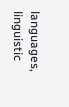languages, linguistic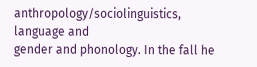anthropology/sociolinguistics, language and
gender and phonology. In the fall he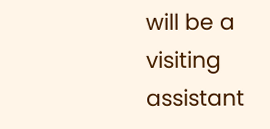will be a visiting assistant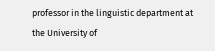professor in the linguistic department at the University of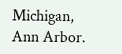Michigan,
Ann Arbor.